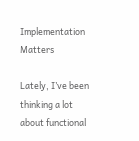Implementation Matters

Lately, I’ve been thinking a lot about functional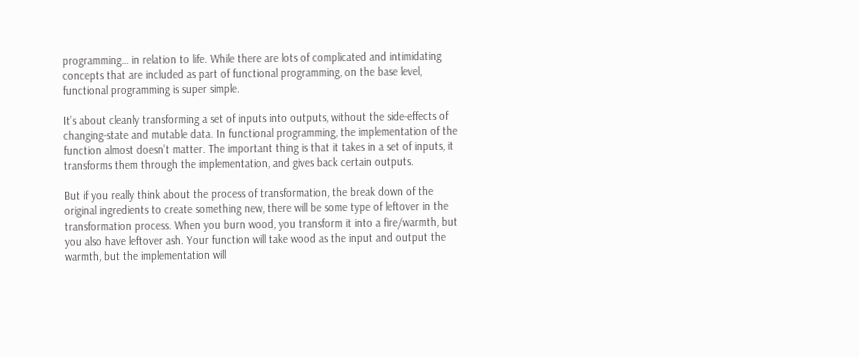programming… in relation to life. While there are lots of complicated and intimidating concepts that are included as part of functional programming, on the base level, functional programming is super simple.

It’s about cleanly transforming a set of inputs into outputs, without the side-effects of changing-state and mutable data. In functional programming, the implementation of the function almost doesn’t matter. The important thing is that it takes in a set of inputs, it transforms them through the implementation, and gives back certain outputs.

But if you really think about the process of transformation, the break down of the original ingredients to create something new, there will be some type of leftover in the transformation process. When you burn wood, you transform it into a fire/warmth, but you also have leftover ash. Your function will take wood as the input and output the warmth, but the implementation will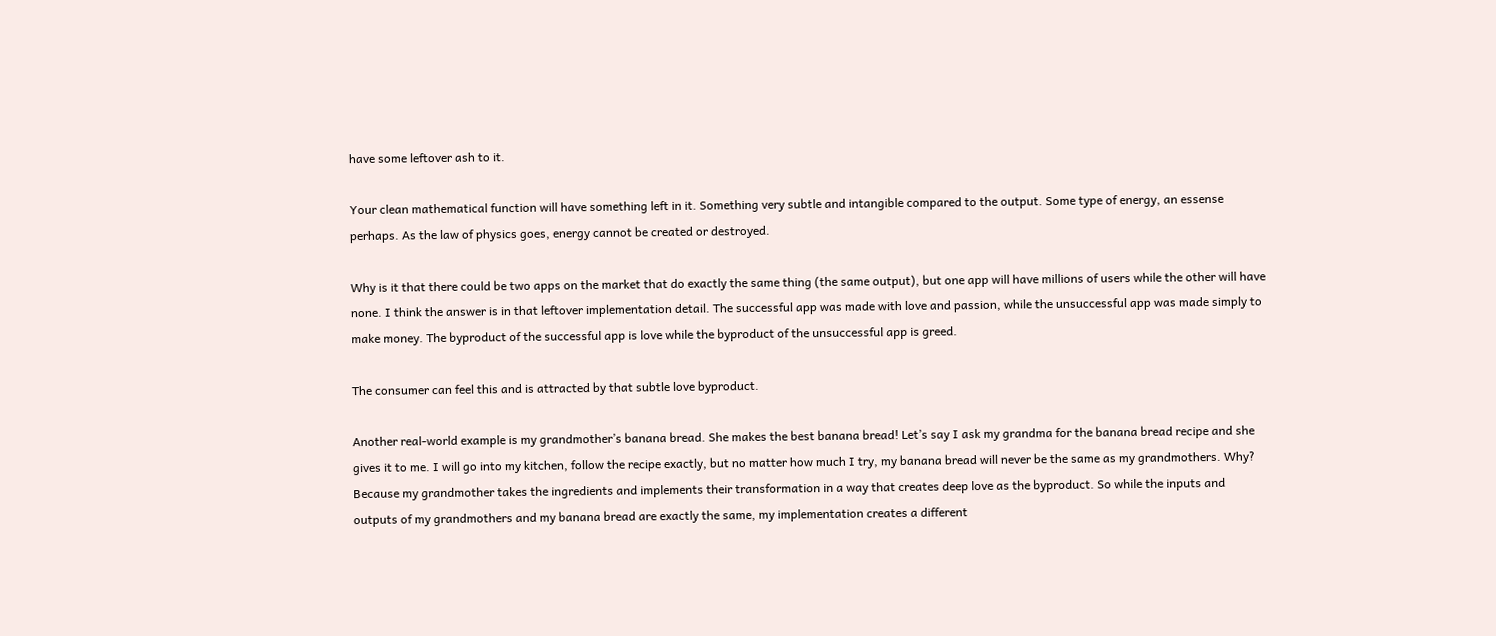have some leftover ash to it.

Your clean mathematical function will have something left in it. Something very subtle and intangible compared to the output. Some type of energy, an essense perhaps. As the law of physics goes, energy cannot be created or destroyed.

Why is it that there could be two apps on the market that do exactly the same thing (the same output), but one app will have millions of users while the other will have none. I think the answer is in that leftover implementation detail. The successful app was made with love and passion, while the unsuccessful app was made simply to make money. The byproduct of the successful app is love while the byproduct of the unsuccessful app is greed.

The consumer can feel this and is attracted by that subtle love byproduct.

Another real-world example is my grandmother’s banana bread. She makes the best banana bread! Let’s say I ask my grandma for the banana bread recipe and she gives it to me. I will go into my kitchen, follow the recipe exactly, but no matter how much I try, my banana bread will never be the same as my grandmothers. Why? Because my grandmother takes the ingredients and implements their transformation in a way that creates deep love as the byproduct. So while the inputs and outputs of my grandmothers and my banana bread are exactly the same, my implementation creates a different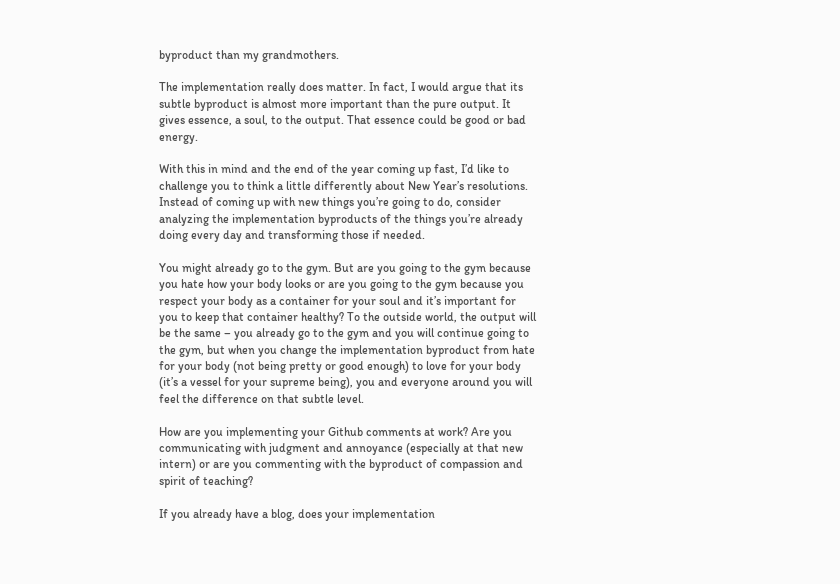byproduct than my grandmothers.

The implementation really does matter. In fact, I would argue that its subtle byproduct is almost more important than the pure output. It gives essence, a soul, to the output. That essence could be good or bad energy.

With this in mind and the end of the year coming up fast, I’d like to challenge you to think a little differently about New Year’s resolutions. Instead of coming up with new things you’re going to do, consider analyzing the implementation byproducts of the things you’re already doing every day and transforming those if needed.

You might already go to the gym. But are you going to the gym because you hate how your body looks or are you going to the gym because you respect your body as a container for your soul and it’s important for you to keep that container healthy? To the outside world, the output will be the same – you already go to the gym and you will continue going to the gym, but when you change the implementation byproduct from hate for your body (not being pretty or good enough) to love for your body (it’s a vessel for your supreme being), you and everyone around you will feel the difference on that subtle level.

How are you implementing your Github comments at work? Are you communicating with judgment and annoyance (especially at that new intern) or are you commenting with the byproduct of compassion and spirit of teaching?

If you already have a blog, does your implementation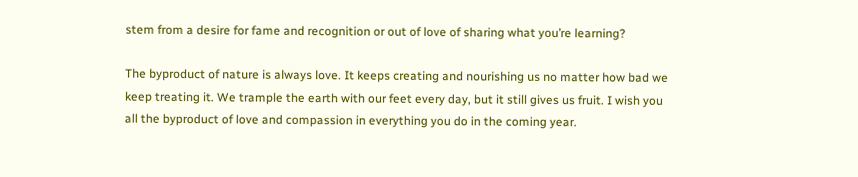stem from a desire for fame and recognition or out of love of sharing what you’re learning?

The byproduct of nature is always love. It keeps creating and nourishing us no matter how bad we keep treating it. We trample the earth with our feet every day, but it still gives us fruit. I wish you all the byproduct of love and compassion in everything you do in the coming year.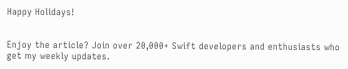Happy Holidays!


Enjoy the article? Join over 20,000+ Swift developers and enthusiasts who get my weekly updates.